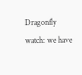Dragonfly watch: we have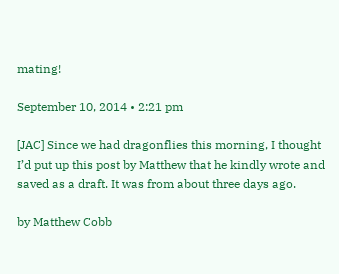mating!

September 10, 2014 • 2:21 pm

[JAC] Since we had dragonflies this morning, I thought I’d put up this post by Matthew that he kindly wrote and saved as a draft. It was from about three days ago.

by Matthew Cobb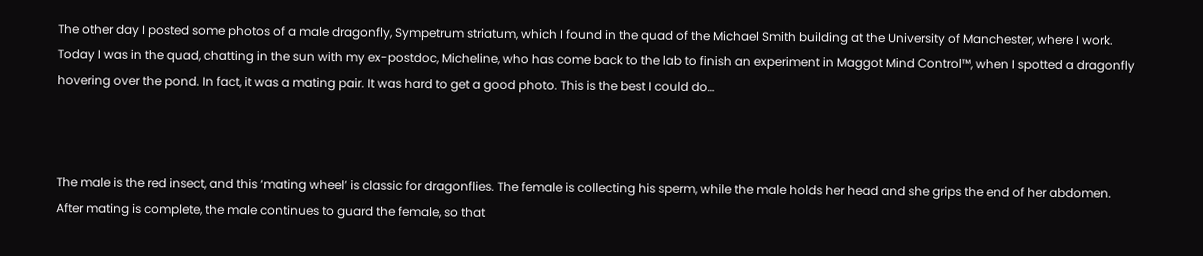The other day I posted some photos of a male dragonfly, Sympetrum striatum, which I found in the quad of the Michael Smith building at the University of Manchester, where I work. Today I was in the quad, chatting in the sun with my ex-postdoc, Micheline, who has come back to the lab to finish an experiment in Maggot Mind Control™, when I spotted a dragonfly hovering over the pond. In fact, it was a mating pair. It was hard to get a good photo. This is the best I could do…



The male is the red insect, and this ‘mating wheel’ is classic for dragonflies. The female is collecting his sperm, while the male holds her head and she grips the end of her abdomen. After mating is complete, the male continues to guard the female, so that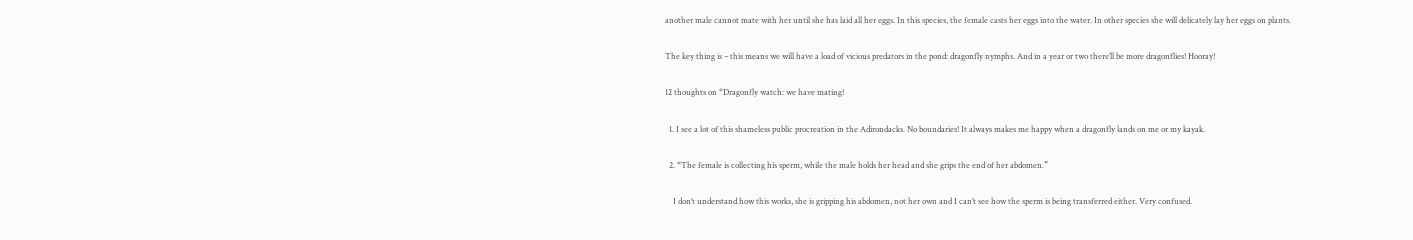another male cannot mate with her until she has laid all her eggs. In this species, the female casts her eggs into the water. In other species she will delicately lay her eggs on plants.

The key thing is – this means we will have a load of vicious predators in the pond: dragonfly nymphs. And in a year or two there’ll be more dragonflies! Hooray!

12 thoughts on “Dragonfly watch: we have mating!

  1. I see a lot of this shameless public procreation in the Adirondacks. No boundaries! It always makes me happy when a dragonfly lands on me or my kayak.

  2. “The female is collecting his sperm, while the male holds her head and she grips the end of her abdomen.”

    I don’t understand how this works, she is gripping his abdomen, not her own and I can’t see how the sperm is being transferred either. Very confused.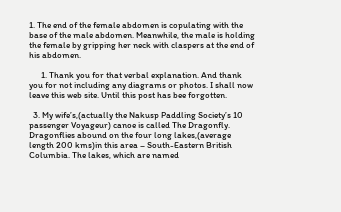1. The end of the female abdomen is copulating with the base of the male abdomen. Meanwhile, the male is holding the female by gripping her neck with claspers at the end of his abdomen.

      1. Thank you for that verbal explanation. And thank you for not including any diagrams or photos. I shall now leave this web site. Until this post has bee forgotten.

  3. My wife’s,(actually the Nakusp Paddling Society’s 10 passenger Voyageur) canoe is called The Dragonfly. Dragonflies abound on the four long lakes,(average length 200 kms)in this area – South-Eastern British Columbia. The lakes, which are named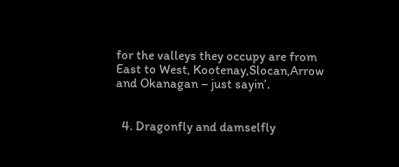for the valleys they occupy are from East to West, Kootenay,Slocan,Arrow and Okanagan – just sayin’.


  4. Dragonfly and damselfly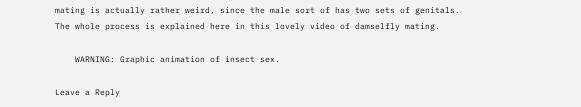mating is actually rather weird, since the male sort of has two sets of genitals. The whole process is explained here in this lovely video of damselfly mating.

    WARNING: Graphic animation of insect sex.

Leave a Reply